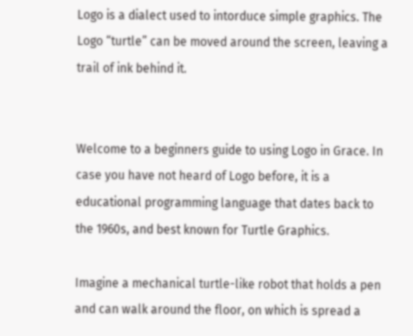Logo is a dialect used to intorduce simple graphics. The Logo “turtle” can be moved around the screen, leaving a trail of ink behind it.


Welcome to a beginners guide to using Logo in Grace. In case you have not heard of Logo before, it is a educational programming language that dates back to the 1960s, and best known for Turtle Graphics.

Imagine a mechanical turtle-like robot that holds a pen and can walk around the floor, on which is spread a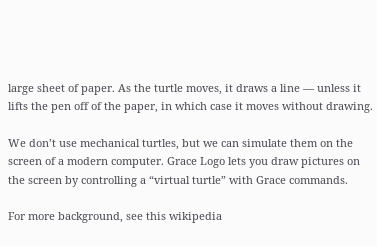large sheet of paper. As the turtle moves, it draws a line — unless it lifts the pen off of the paper, in which case it moves without drawing.

We don’t use mechanical turtles, but we can simulate them on the screen of a modern computer. Grace Logo lets you draw pictures on the screen by controlling a “virtual turtle” with Grace commands.

For more background, see this wikipedia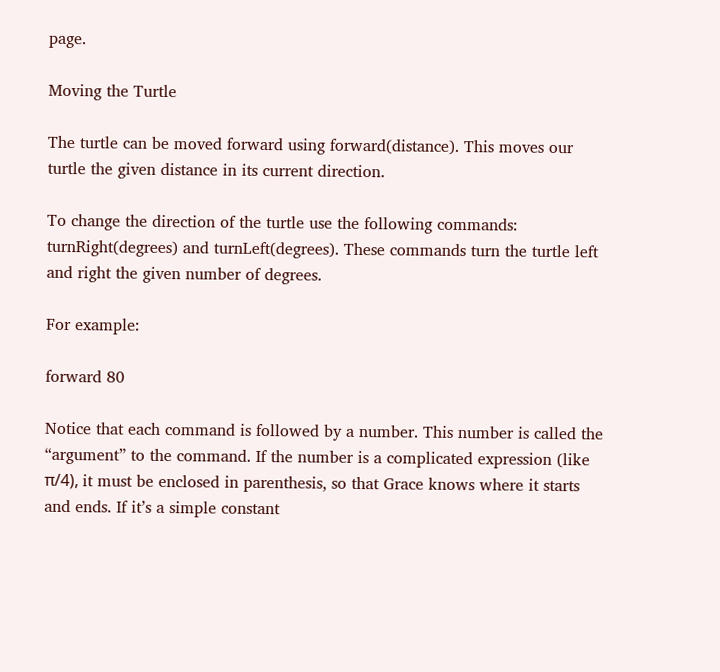page.

Moving the Turtle

The turtle can be moved forward using forward(distance). This moves our turtle the given distance in its current direction.

To change the direction of the turtle use the following commands: turnRight(degrees) and turnLeft(degrees). These commands turn the turtle left and right the given number of degrees.

For example:

forward 80

Notice that each command is followed by a number. This number is called the “argument” to the command. If the number is a complicated expression (like π/4), it must be enclosed in parenthesis, so that Grace knows where it starts and ends. If it’s a simple constant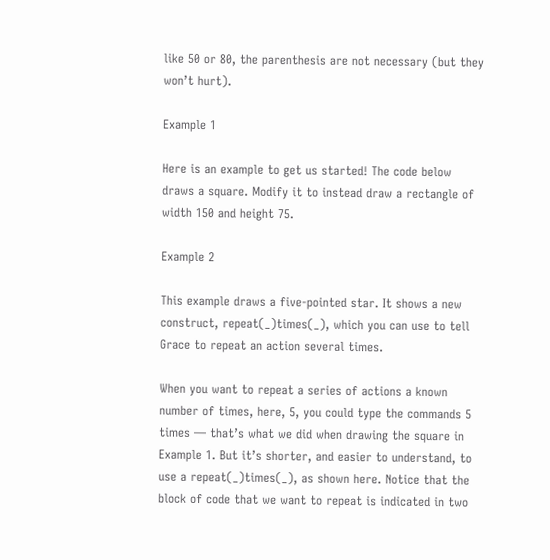like 50 or 80, the parenthesis are not necessary (but they won’t hurt).

Example 1

Here is an example to get us started! The code below draws a square. Modify it to instead draw a rectangle of width 150 and height 75.

Example 2

This example draws a five-pointed star. It shows a new construct, repeat(_)times(_), which you can use to tell Grace to repeat an action several times.

When you want to repeat a series of actions a known number of times, here, 5, you could type the commands 5 times — that’s what we did when drawing the square in Example 1. But it’s shorter, and easier to understand, to use a repeat(_)times(_), as shown here. Notice that the block of code that we want to repeat is indicated in two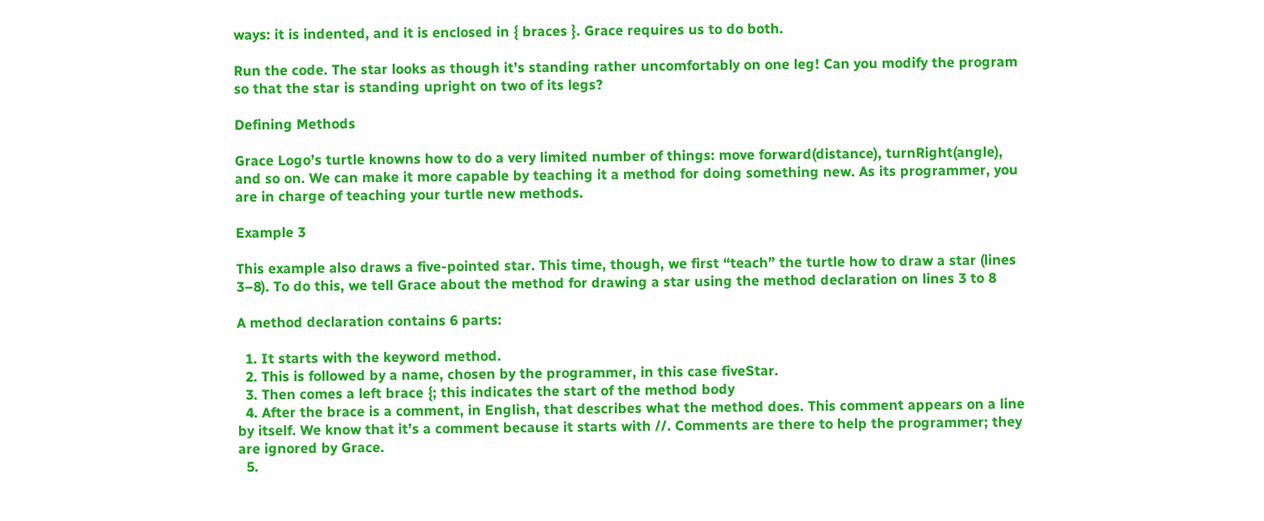ways: it is indented, and it is enclosed in { braces }. Grace requires us to do both.

Run the code. The star looks as though it’s standing rather uncomfortably on one leg! Can you modify the program so that the star is standing upright on two of its legs?

Defining Methods

Grace Logo’s turtle knowns how to do a very limited number of things: move forward(distance), turnRight(angle), and so on. We can make it more capable by teaching it a method for doing something new. As its programmer, you are in charge of teaching your turtle new methods.

Example 3

This example also draws a five-pointed star. This time, though, we first “teach” the turtle how to draw a star (lines 3–8). To do this, we tell Grace about the method for drawing a star using the method declaration on lines 3 to 8

A method declaration contains 6 parts:

  1. It starts with the keyword method.
  2. This is followed by a name, chosen by the programmer, in this case fiveStar.
  3. Then comes a left brace {; this indicates the start of the method body
  4. After the brace is a comment, in English, that describes what the method does. This comment appears on a line by itself. We know that it’s a comment because it starts with //. Comments are there to help the programmer; they are ignored by Grace.
  5.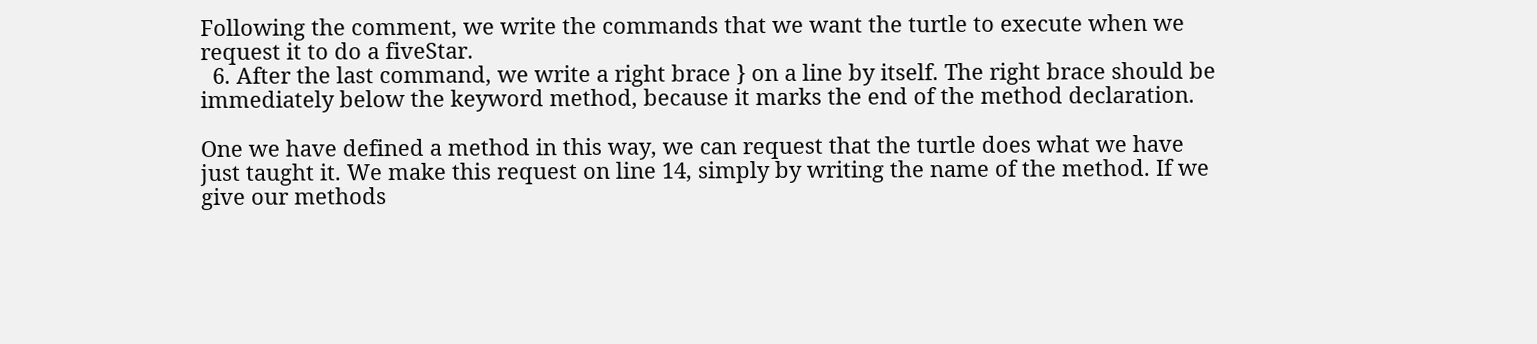Following the comment, we write the commands that we want the turtle to execute when we request it to do a fiveStar.
  6. After the last command, we write a right brace } on a line by itself. The right brace should be immediately below the keyword method, because it marks the end of the method declaration.

One we have defined a method in this way, we can request that the turtle does what we have just taught it. We make this request on line 14, simply by writing the name of the method. If we give our methods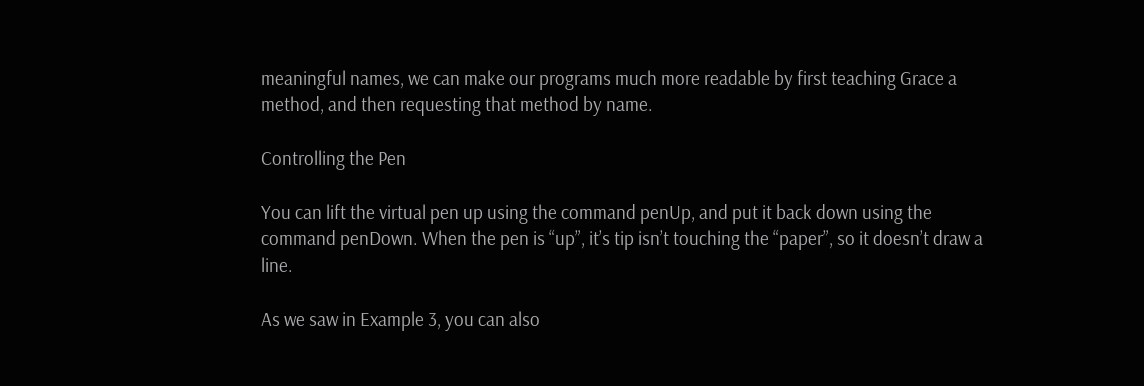meaningful names, we can make our programs much more readable by first teaching Grace a method, and then requesting that method by name.

Controlling the Pen

You can lift the virtual pen up using the command penUp, and put it back down using the command penDown. When the pen is “up”, it’s tip isn’t touching the “paper”, so it doesn’t draw a line.

As we saw in Example 3, you can also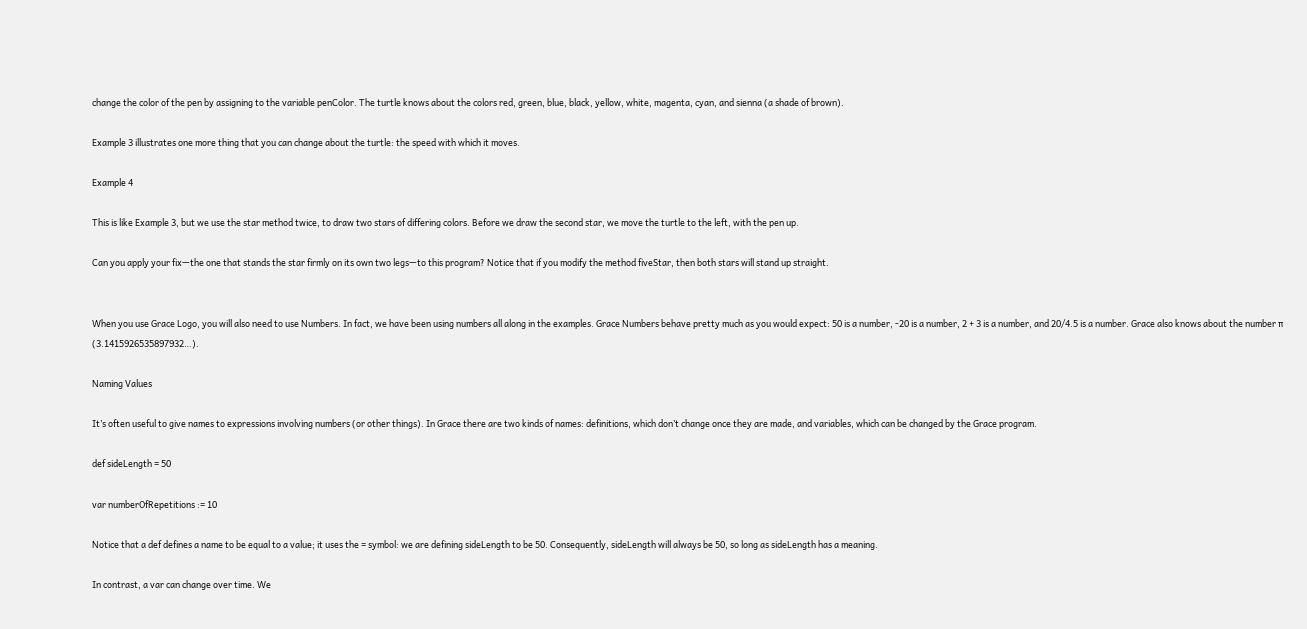change the color of the pen by assigning to the variable penColor. The turtle knows about the colors red, green, blue, black, yellow, white, magenta, cyan, and sienna (a shade of brown).

Example 3 illustrates one more thing that you can change about the turtle: the speed with which it moves.

Example 4

This is like Example 3, but we use the star method twice, to draw two stars of differing colors. Before we draw the second star, we move the turtle to the left, with the pen up.

Can you apply your fix—the one that stands the star firmly on its own two legs—to this program? Notice that if you modify the method fiveStar, then both stars will stand up straight.


When you use Grace Logo, you will also need to use Numbers. In fact, we have been using numbers all along in the examples. Grace Numbers behave pretty much as you would expect: 50 is a number, -20 is a number, 2 + 3 is a number, and 20/4.5 is a number. Grace also knows about the number π (3.1415926535897932…).

Naming Values

It’s often useful to give names to expressions involving numbers (or other things). In Grace there are two kinds of names: definitions, which don’t change once they are made, and variables, which can be changed by the Grace program.

def sideLength = 50

var numberOfRepetitions := 10

Notice that a def defines a name to be equal to a value; it uses the = symbol: we are defining sideLength to be 50. Consequently, sideLength will always be 50, so long as sideLength has a meaning.

In contrast, a var can change over time. We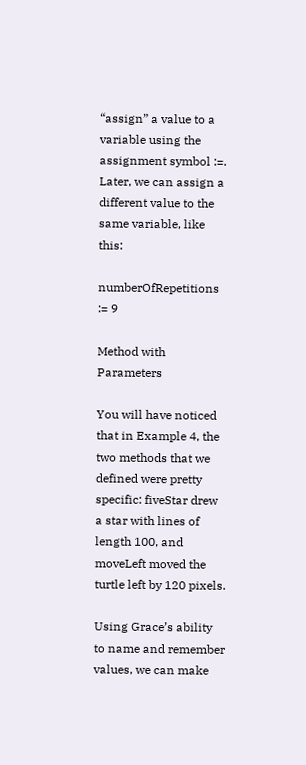“assign” a value to a variable using the assignment symbol :=. Later, we can assign a different value to the same variable, like this:

numberOfRepetitions := 9

Method with Parameters

You will have noticed that in Example 4, the two methods that we defined were pretty specific: fiveStar drew a star with lines of length 100, and moveLeft moved the turtle left by 120 pixels.

Using Grace’s ability to name and remember values, we can make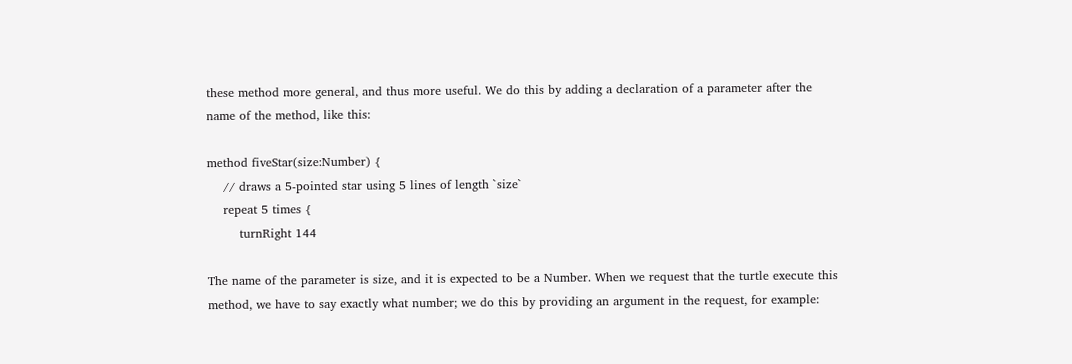these method more general, and thus more useful. We do this by adding a declaration of a parameter after the name of the method, like this:

method fiveStar(size:Number) {
    // draws a 5-pointed star using 5 lines of length `size`
    repeat 5 times {
        turnRight 144

The name of the parameter is size, and it is expected to be a Number. When we request that the turtle execute this method, we have to say exactly what number; we do this by providing an argument in the request, for example: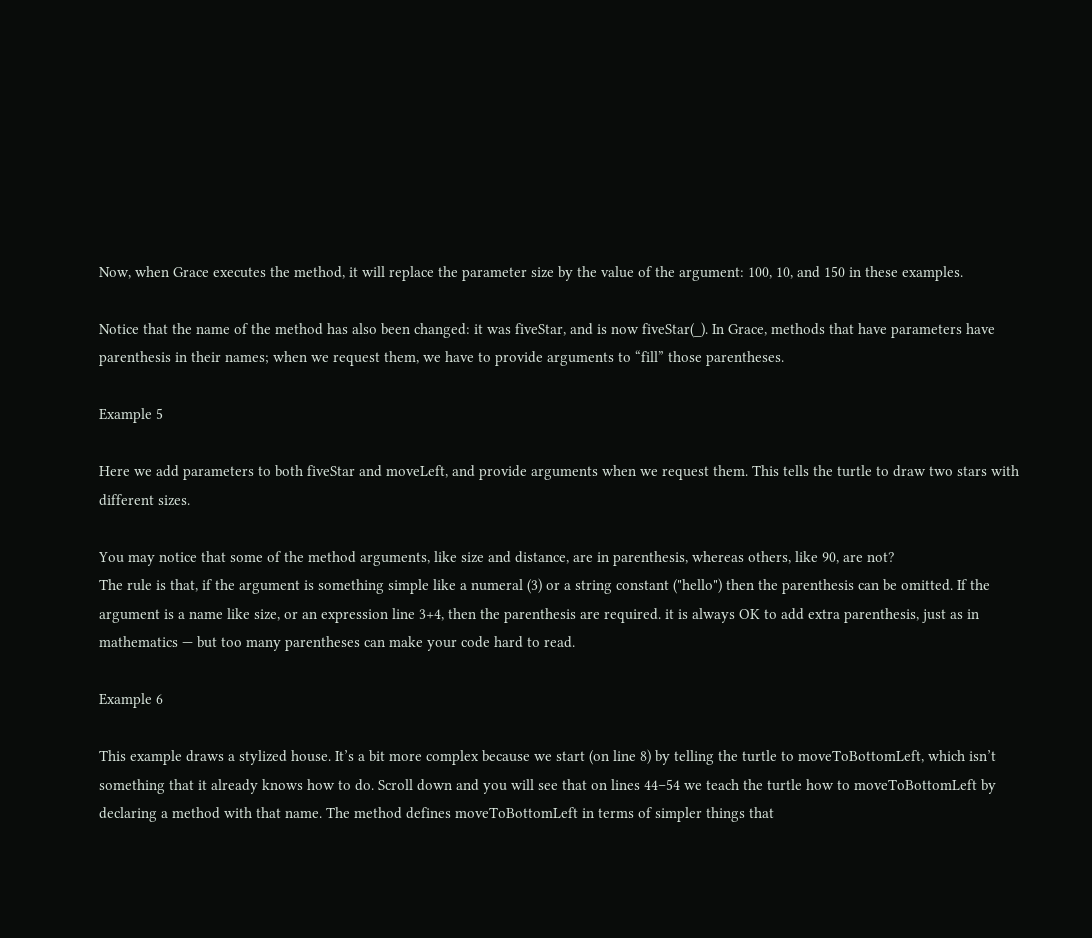Now, when Grace executes the method, it will replace the parameter size by the value of the argument: 100, 10, and 150 in these examples.

Notice that the name of the method has also been changed: it was fiveStar, and is now fiveStar(_). In Grace, methods that have parameters have parenthesis in their names; when we request them, we have to provide arguments to “fill” those parentheses.

Example 5

Here we add parameters to both fiveStar and moveLeft, and provide arguments when we request them. This tells the turtle to draw two stars with different sizes.

You may notice that some of the method arguments, like size and distance, are in parenthesis, whereas others, like 90, are not?
The rule is that, if the argument is something simple like a numeral (3) or a string constant ("hello") then the parenthesis can be omitted. If the argument is a name like size, or an expression line 3+4, then the parenthesis are required. it is always OK to add extra parenthesis, just as in mathematics — but too many parentheses can make your code hard to read.

Example 6

This example draws a stylized house. It’s a bit more complex because we start (on line 8) by telling the turtle to moveToBottomLeft, which isn’t something that it already knows how to do. Scroll down and you will see that on lines 44–54 we teach the turtle how to moveToBottomLeft by declaring a method with that name. The method defines moveToBottomLeft in terms of simpler things that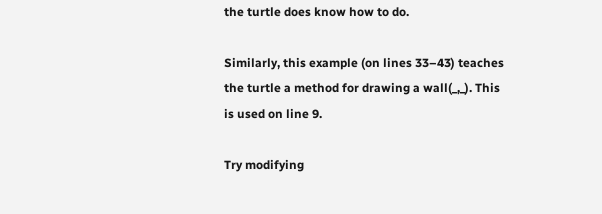the turtle does know how to do.

Similarly, this example (on lines 33–43) teaches the turtle a method for drawing a wall(_,_). This is used on line 9.

Try modifying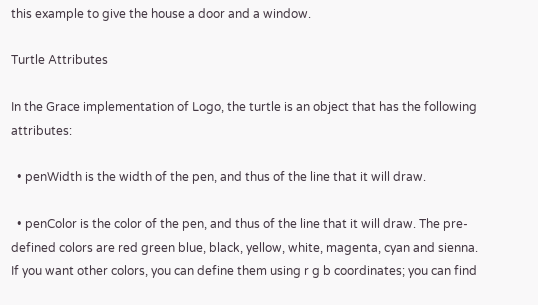this example to give the house a door and a window.

Turtle Attributes

In the Grace implementation of Logo, the turtle is an object that has the following attributes:

  • penWidth is the width of the pen, and thus of the line that it will draw.

  • penColor is the color of the pen, and thus of the line that it will draw. The pre-defined colors are red green blue, black, yellow, white, magenta, cyan and sienna. If you want other colors, you can define them using r g b coordinates; you can find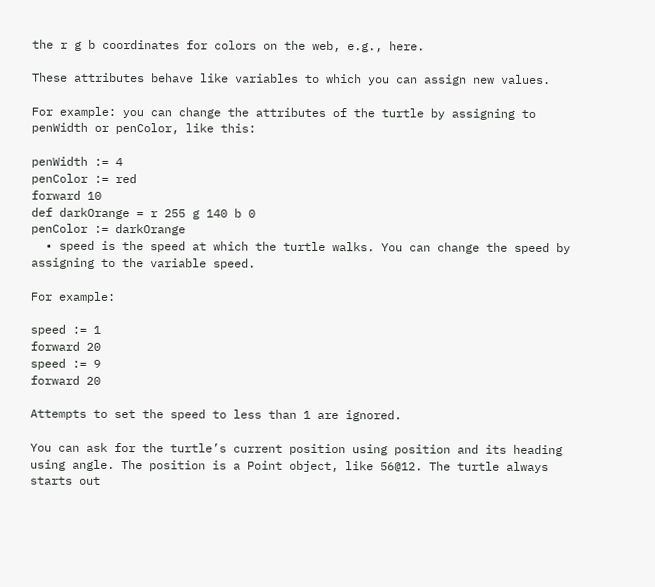the r g b coordinates for colors on the web, e.g., here.

These attributes behave like variables to which you can assign new values.

For example: you can change the attributes of the turtle by assigning to penWidth or penColor, like this:

penWidth := 4
penColor := red
forward 10
def darkOrange = r 255 g 140 b 0
penColor := darkOrange
  • speed is the speed at which the turtle walks. You can change the speed by assigning to the variable speed.

For example:

speed := 1
forward 20
speed := 9
forward 20

Attempts to set the speed to less than 1 are ignored.

You can ask for the turtle’s current position using position and its heading using angle. The position is a Point object, like 56@12. The turtle always starts out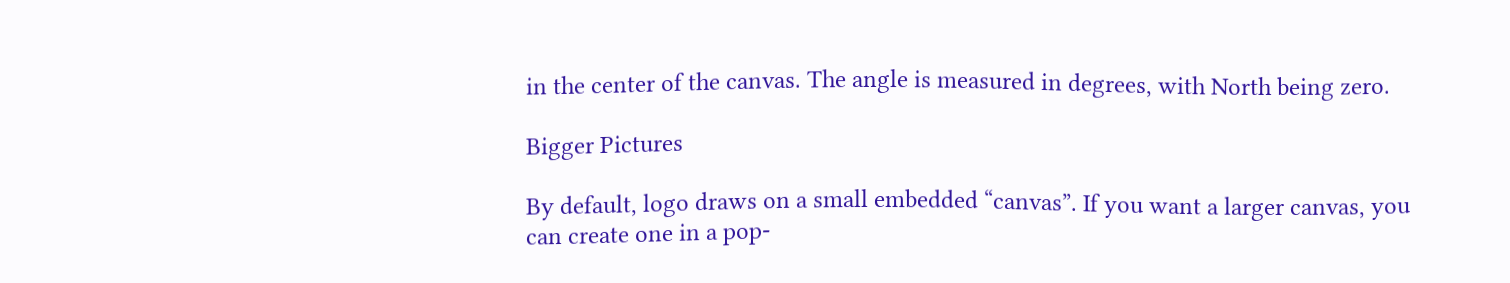in the center of the canvas. The angle is measured in degrees, with North being zero.

Bigger Pictures

By default, logo draws on a small embedded “canvas”. If you want a larger canvas, you can create one in a pop-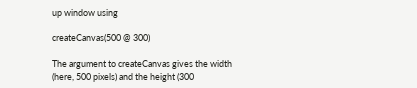up window using

createCanvas(500 @ 300)

The argument to createCanvas gives the width (here, 500 pixels) and the height (300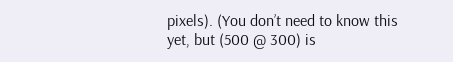pixels). (You don’t need to know this yet, but (500 @ 300) is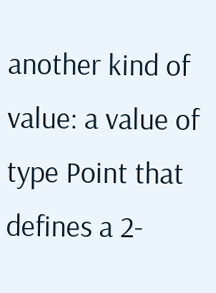another kind of value: a value of type Point that defines a 2-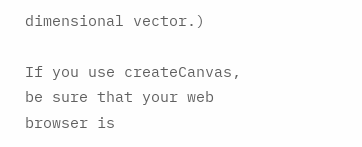dimensional vector.)

If you use createCanvas, be sure that your web browser is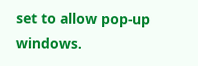set to allow pop-up windows.